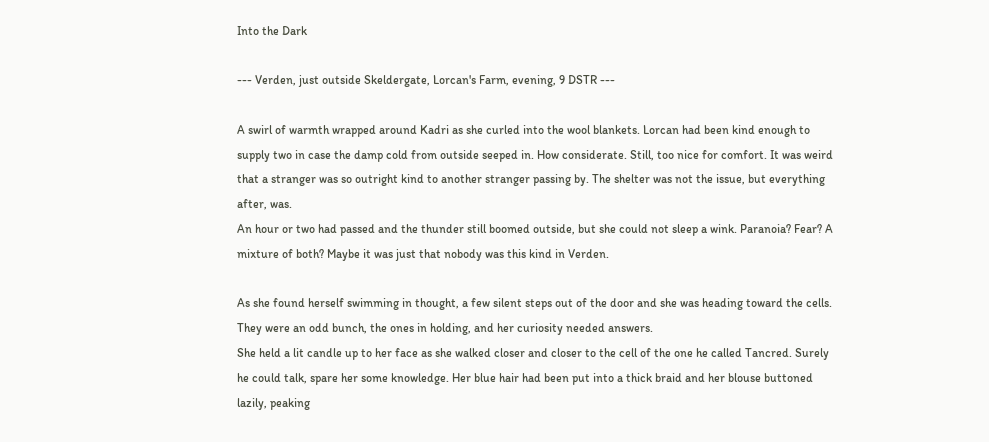Into the Dark

--- Verden, just outside Skeldergate, Lorcan's Farm, evening, 9 DSTR ---

A swirl of warmth wrapped around Kadri as she curled into the wool blankets. Lorcan had been kind enough to supply two in case the damp cold from outside seeped in. How considerate. Still, too nice for comfort. It was weird that a stranger was so outright kind to another stranger passing by. The shelter was not the issue, but everything after, was.
An hour or two had passed and the thunder still boomed outside, but she could not sleep a wink. Paranoia? Fear? A mixture of both? Maybe it was just that nobody was this kind in Verden.

As she found herself swimming in thought, a few silent steps out of the door and she was heading toward the cells. They were an odd bunch, the ones in holding, and her curiosity needed answers.
She held a lit candle up to her face as she walked closer and closer to the cell of the one he called Tancred. Surely he could talk, spare her some knowledge. Her blue hair had been put into a thick braid and her blouse buttoned lazily, peaking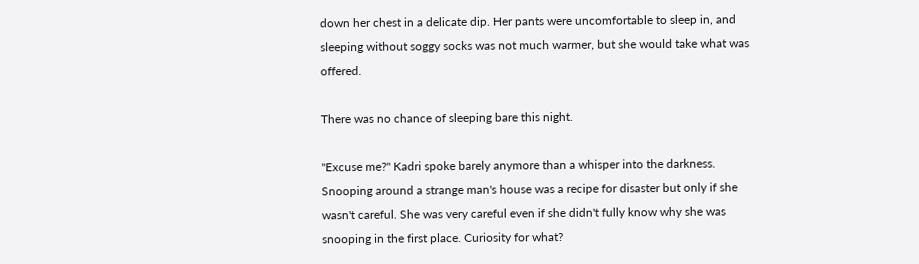down her chest in a delicate dip. Her pants were uncomfortable to sleep in, and sleeping without soggy socks was not much warmer, but she would take what was offered.

There was no chance of sleeping bare this night.

"Excuse me?" Kadri spoke barely anymore than a whisper into the darkness. Snooping around a strange man's house was a recipe for disaster but only if she wasn't careful. She was very careful even if she didn't fully know why she was snooping in the first place. Curiosity for what?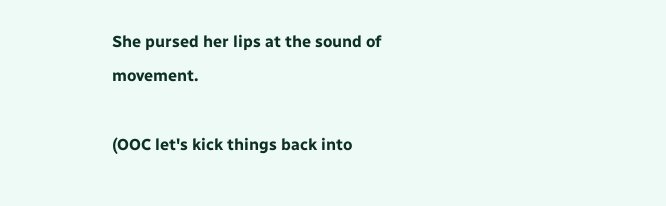She pursed her lips at the sound of movement.

(OOC let's kick things back into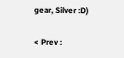gear, Silver :D)

< Prev :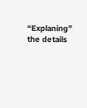“Explaning” the details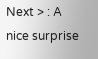Next > : A nice surprise